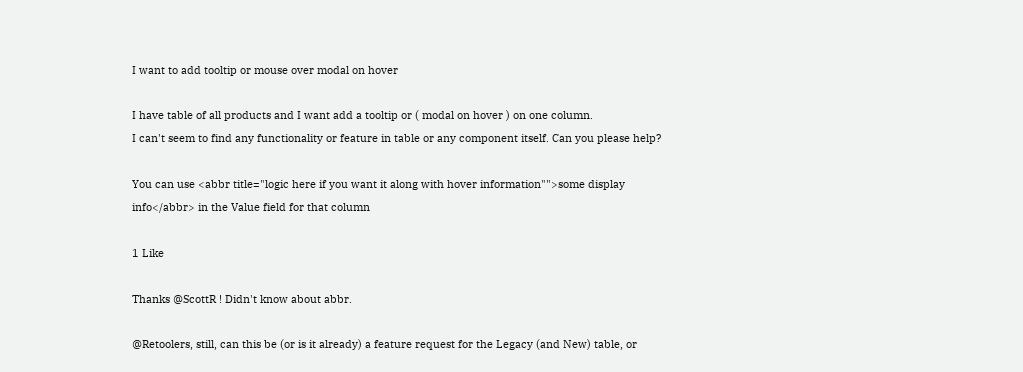I want to add tooltip or mouse over modal on hover

I have table of all products and I want add a tooltip or ( modal on hover ) on one column.
I can't seem to find any functionality or feature in table or any component itself. Can you please help?

You can use <abbr title="logic here if you want it along with hover information"">some display info</abbr> in the Value field for that column

1 Like

Thanks @ScottR ! Didn't know about abbr.

@Retoolers, still, can this be (or is it already) a feature request for the Legacy (and New) table, or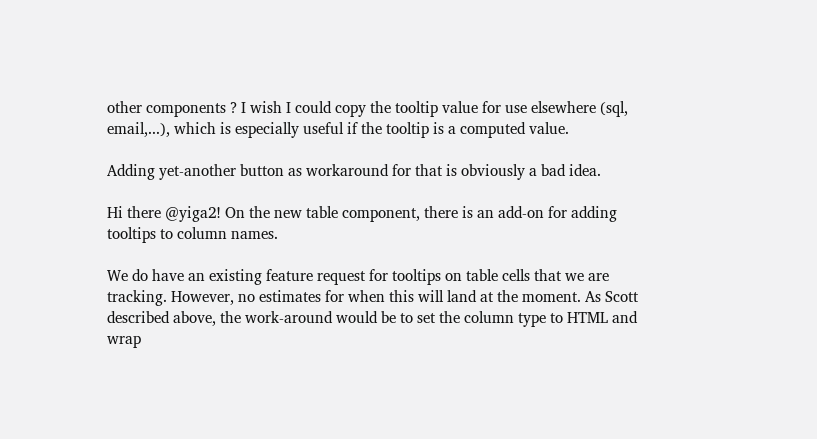other components ? I wish I could copy the tooltip value for use elsewhere (sql, email,...), which is especially useful if the tooltip is a computed value.

Adding yet-another button as workaround for that is obviously a bad idea.

Hi there @yiga2! On the new table component, there is an add-on for adding tooltips to column names.

We do have an existing feature request for tooltips on table cells that we are tracking. However, no estimates for when this will land at the moment. As Scott described above, the work-around would be to set the column type to HTML and wrap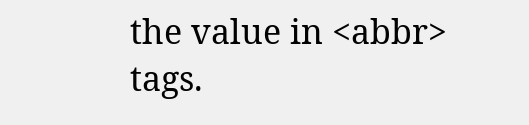the value in <abbr> tags.